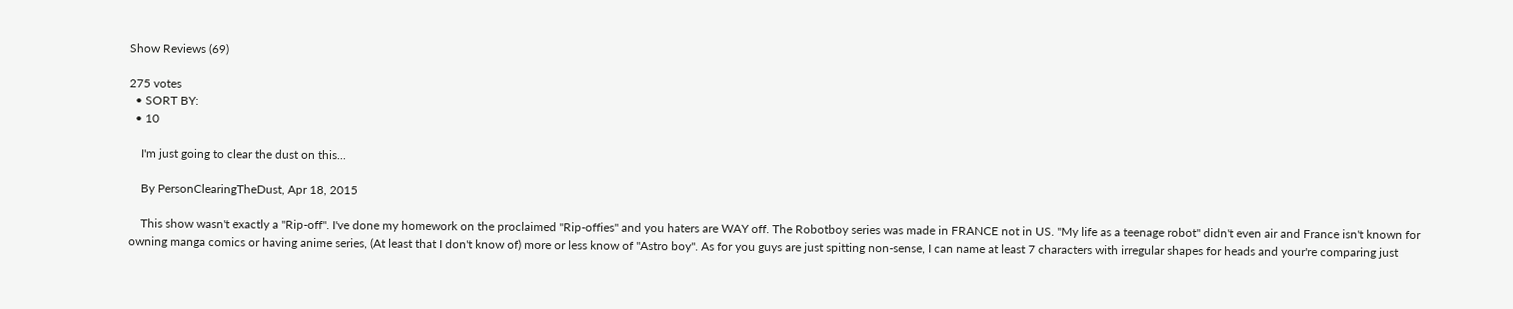Show Reviews (69)

275 votes
  • SORT BY:
  • 10

    I'm just going to clear the dust on this...

    By PersonClearingTheDust, Apr 18, 2015

    This show wasn't exactly a "Rip-off". I've done my homework on the proclaimed "Rip-offies" and you haters are WAY off. The Robotboy series was made in FRANCE not in US. "My life as a teenage robot" didn't even air and France isn't known for owning manga comics or having anime series, (At least that I don't know of) more or less know of "Astro boy". As for you guys are just spitting non-sense, I can name at least 7 characters with irregular shapes for heads and your're comparing just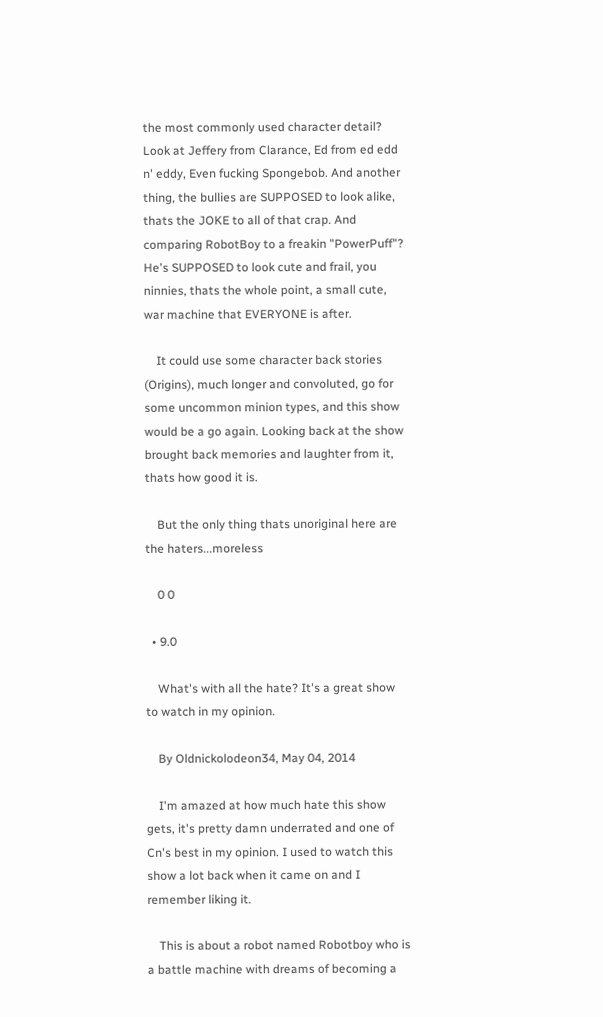the most commonly used character detail? Look at Jeffery from Clarance, Ed from ed edd n' eddy, Even fucking Spongebob. And another thing, the bullies are SUPPOSED to look alike, thats the JOKE to all of that crap. And comparing RobotBoy to a freakin "PowerPuff"? He's SUPPOSED to look cute and frail, you ninnies, thats the whole point, a small cute, war machine that EVERYONE is after.

    It could use some character back stories (Origins), much longer and convoluted, go for some uncommon minion types, and this show would be a go again. Looking back at the show brought back memories and laughter from it, thats how good it is.

    But the only thing thats unoriginal here are the haters...moreless

    0 0

  • 9.0

    What's with all the hate? It's a great show to watch in my opinion.

    By Oldnickolodeon34, May 04, 2014

    I'm amazed at how much hate this show gets, it's pretty damn underrated and one of Cn's best in my opinion. I used to watch this show a lot back when it came on and I remember liking it.

    This is about a robot named Robotboy who is a battle machine with dreams of becoming a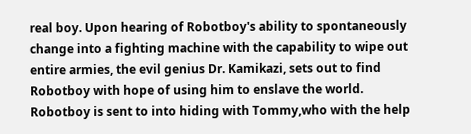real boy. Upon hearing of Robotboy's ability to spontaneously change into a fighting machine with the capability to wipe out entire armies, the evil genius Dr. Kamikazi, sets out to find Robotboy with hope of using him to enslave the world. Robotboy is sent to into hiding with Tommy,who with the help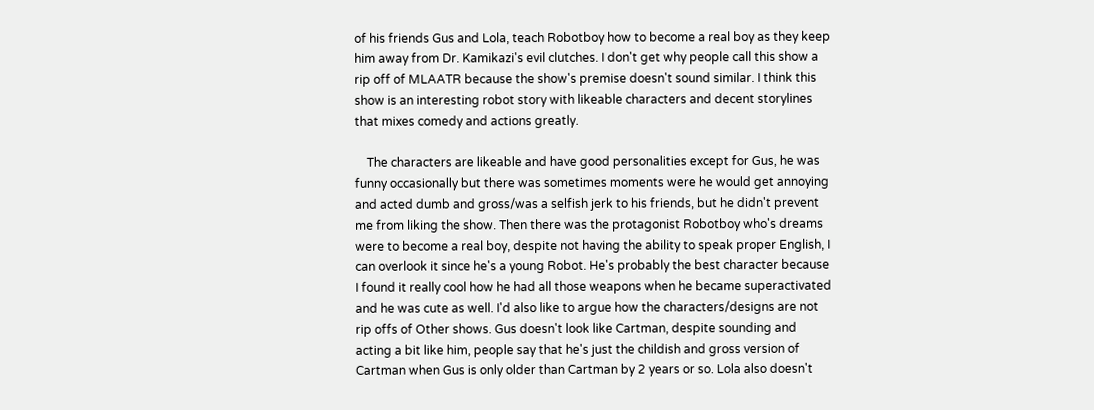of his friends Gus and Lola, teach Robotboy how to become a real boy as they keep him away from Dr. Kamikazi's evil clutches. I don't get why people call this show a rip off of MLAATR because the show's premise doesn't sound similar. I think this show is an interesting robot story with likeable characters and decent storylines that mixes comedy and actions greatly.

    The characters are likeable and have good personalities except for Gus, he was funny occasionally but there was sometimes moments were he would get annoying and acted dumb and gross/was a selfish jerk to his friends, but he didn't prevent me from liking the show. Then there was the protagonist Robotboy who's dreams were to become a real boy, despite not having the ability to speak proper English, I can overlook it since he's a young Robot. He's probably the best character because I found it really cool how he had all those weapons when he became superactivated and he was cute as well. I'd also like to argue how the characters/designs are not rip offs of Other shows. Gus doesn't look like Cartman, despite sounding and acting a bit like him, people say that he's just the childish and gross version of Cartman when Gus is only older than Cartman by 2 years or so. Lola also doesn't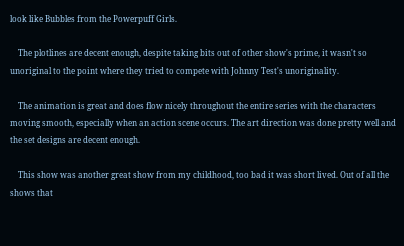look like Bubbles from the Powerpuff Girls.

    The plotlines are decent enough, despite taking bits out of other show's prime, it wasn't so unoriginal to the point where they tried to compete with Johnny Test's unoriginality.

    The animation is great and does flow nicely throughout the entire series with the characters moving smooth, especially when an action scene occurs. The art direction was done pretty well and the set designs are decent enough.

    This show was another great show from my childhood, too bad it was short lived. Out of all the shows that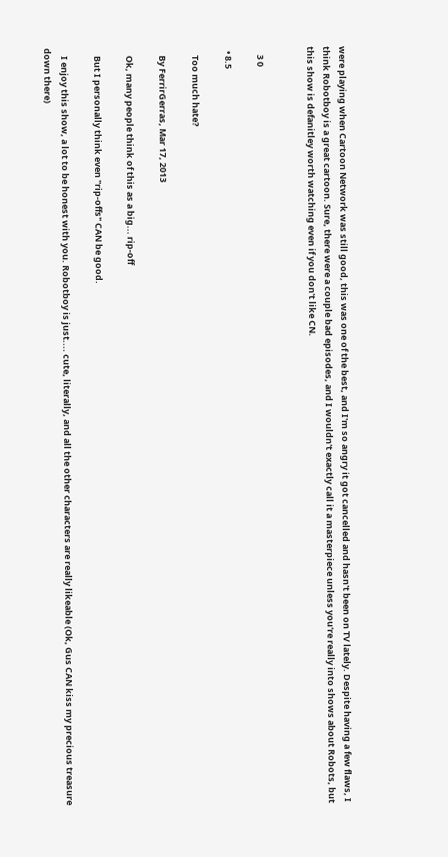were playing when Cartoon Network was still good, this was one of the best, and I'm so angry it got cancelled and hasn't been on TV lately. Despite having a few flaws, I think Robotboy is a great cartoon. Sure, there were a couple bad episodes, and I wouldn't exactly call it a masterpiece unless you're really into shows about Robots, but this show is defanitley worth watching even if you don't like CN.


    3 0

  • 8.5

    Too much hate?

    By FerrirGerras, Mar 17, 2013

    Ok, many people think of this as a big... rip-off

    But I personally think even "rip-offs" CAN be good.

    I enjoy this show, a lot to be honest with you. Robotboy is just.... cute, literally, and all the other characters are really likeable (Ok, Gus CAN kiss my precious treasure down there)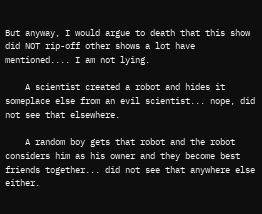But anyway, I would argue to death that this show did NOT rip-off other shows a lot have mentioned.... I am not lying.

    A scientist created a robot and hides it someplace else from an evil scientist... nope, did not see that elsewhere.

    A random boy gets that robot and the robot considers him as his owner and they become best friends together... did not see that anywhere else either.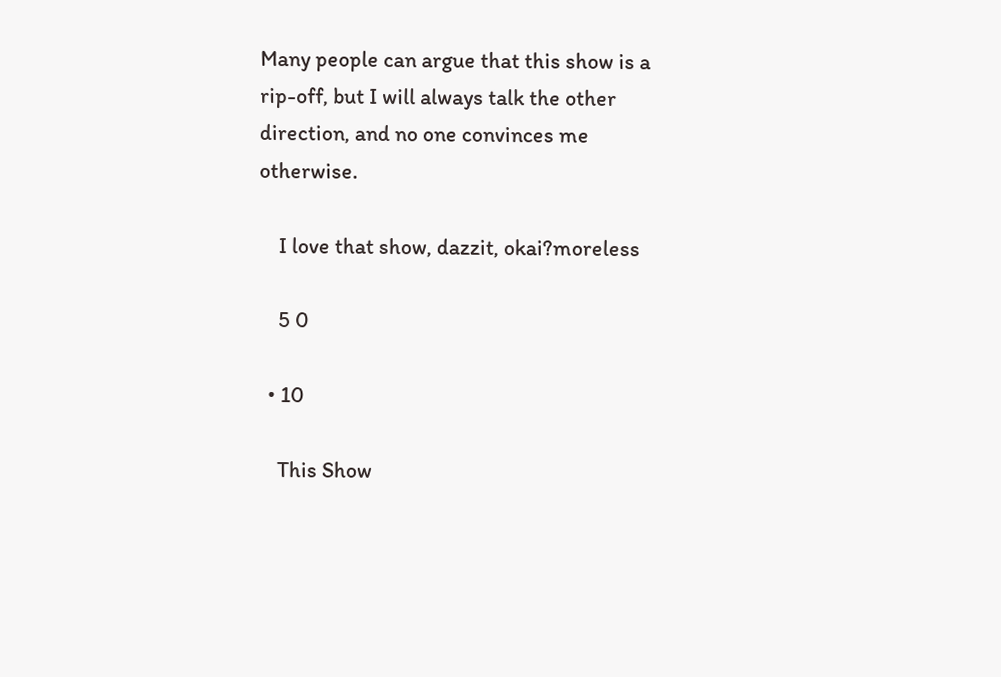Many people can argue that this show is a rip-off, but I will always talk the other direction, and no one convinces me otherwise.

    I love that show, dazzit, okai?moreless

    5 0

  • 10

    This Show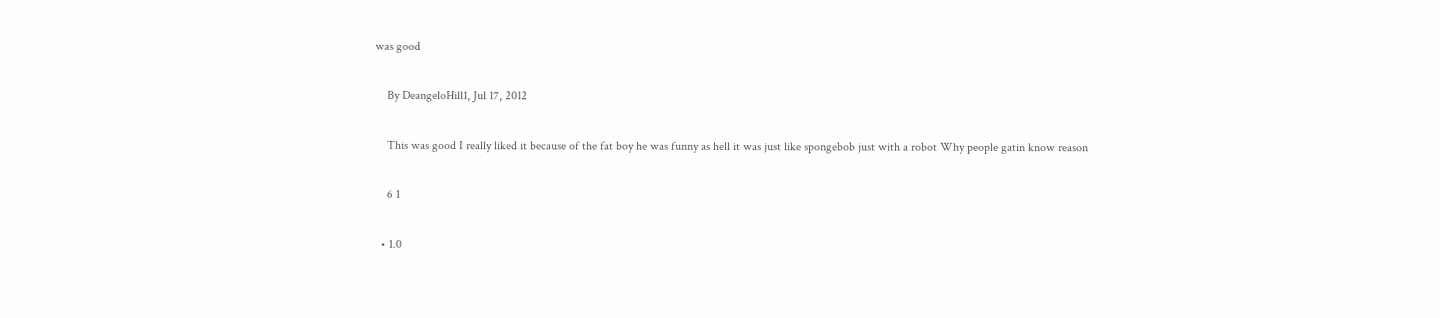was good

    By DeangeloHill1, Jul 17, 2012

    This was good I really liked it because of the fat boy he was funny as hell it was just like spongebob just with a robot Why people gatin know reason

    6 1

  • 1.0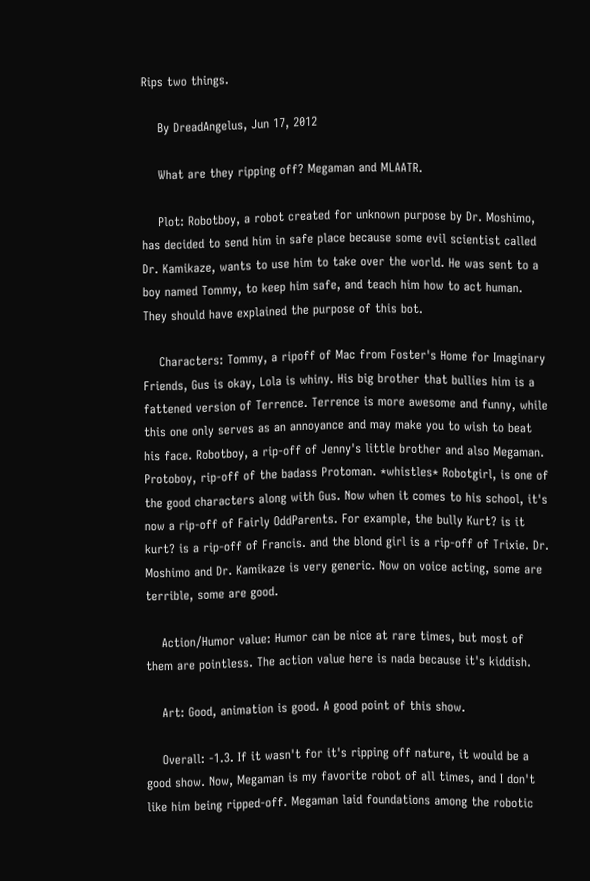Rips two things.

    By DreadAngelus, Jun 17, 2012

    What are they ripping off? Megaman and MLAATR.

    Plot: Robotboy, a robot created for unknown purpose by Dr. Moshimo, has decided to send him in safe place because some evil scientist called Dr. Kamikaze, wants to use him to take over the world. He was sent to a boy named Tommy, to keep him safe, and teach him how to act human. They should have explained the purpose of this bot.

    Characters: Tommy, a ripoff of Mac from Foster's Home for Imaginary Friends, Gus is okay, Lola is whiny. His big brother that bullies him is a fattened version of Terrence. Terrence is more awesome and funny, while this one only serves as an annoyance and may make you to wish to beat his face. Robotboy, a rip-off of Jenny's little brother and also Megaman. Protoboy, rip-off of the badass Protoman. *whistles* Robotgirl, is one of the good characters along with Gus. Now when it comes to his school, it's now a rip-off of Fairly OddParents. For example, the bully Kurt? is it kurt? is a rip-off of Francis. and the blond girl is a rip-off of Trixie. Dr. Moshimo and Dr. Kamikaze is very generic. Now on voice acting, some are terrible, some are good.

    Action/Humor value: Humor can be nice at rare times, but most of them are pointless. The action value here is nada because it's kiddish.

    Art: Good, animation is good. A good point of this show.

    Overall: -1.3. If it wasn't for it's ripping off nature, it would be a good show. Now, Megaman is my favorite robot of all times, and I don't like him being ripped-off. Megaman laid foundations among the robotic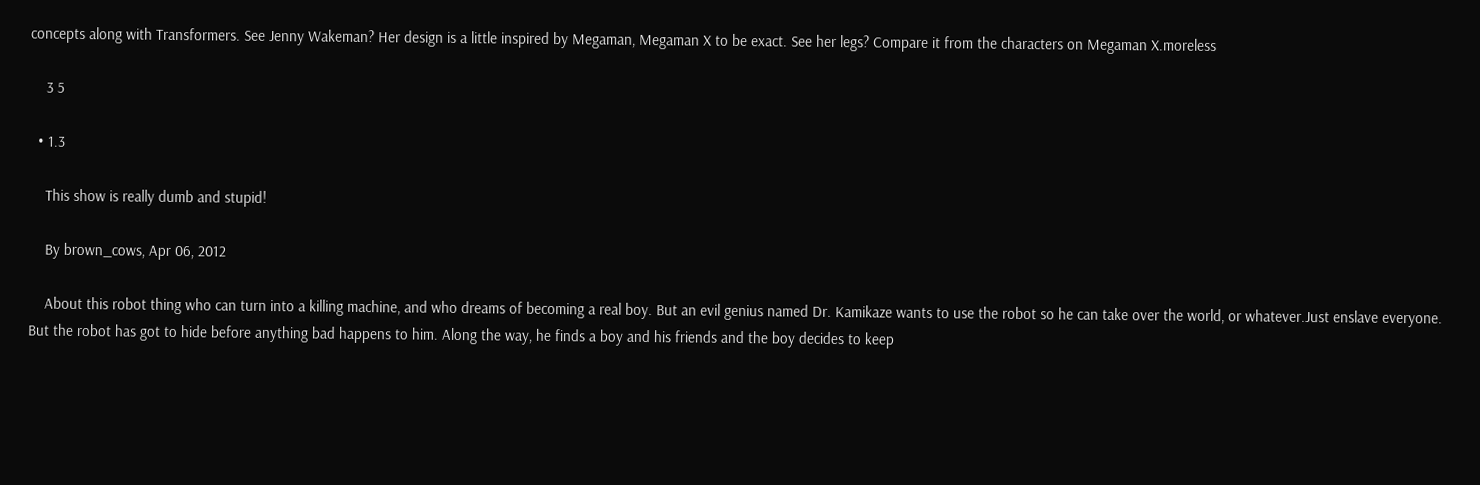concepts along with Transformers. See Jenny Wakeman? Her design is a little inspired by Megaman, Megaman X to be exact. See her legs? Compare it from the characters on Megaman X.moreless

    3 5

  • 1.3

    This show is really dumb and stupid!

    By brown_cows, Apr 06, 2012

    About this robot thing who can turn into a killing machine, and who dreams of becoming a real boy. But an evil genius named Dr. Kamikaze wants to use the robot so he can take over the world, or whatever.Just enslave everyone. But the robot has got to hide before anything bad happens to him. Along the way, he finds a boy and his friends and the boy decides to keep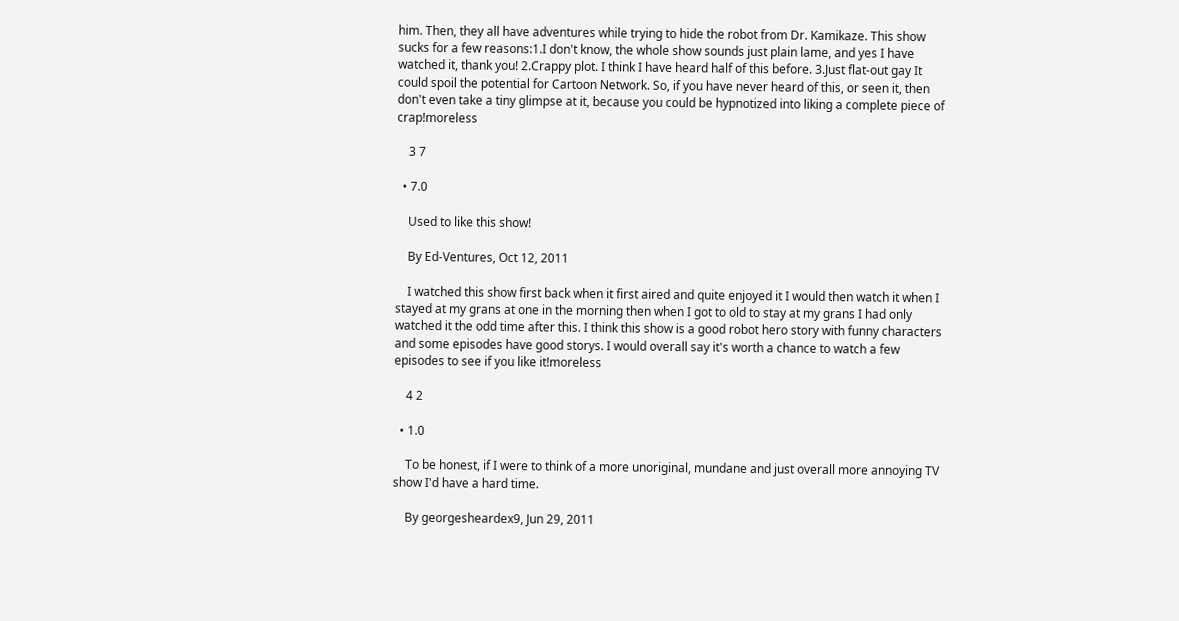him. Then, they all have adventures while trying to hide the robot from Dr. Kamikaze. This show sucks for a few reasons:1.I don't know, the whole show sounds just plain lame, and yes I have watched it, thank you! 2.Crappy plot. I think I have heard half of this before. 3.Just flat-out gay It could spoil the potential for Cartoon Network. So, if you have never heard of this, or seen it, then don't even take a tiny glimpse at it, because you could be hypnotized into liking a complete piece of crap!moreless

    3 7

  • 7.0

    Used to like this show!

    By Ed-Ventures, Oct 12, 2011

    I watched this show first back when it first aired and quite enjoyed it I would then watch it when I stayed at my grans at one in the morning then when I got to old to stay at my grans I had only watched it the odd time after this. I think this show is a good robot hero story with funny characters and some episodes have good storys. I would overall say it's worth a chance to watch a few episodes to see if you like it!moreless

    4 2

  • 1.0

    To be honest, if I were to think of a more unoriginal, mundane and just overall more annoying TV show I'd have a hard time.

    By georgesheardex9, Jun 29, 2011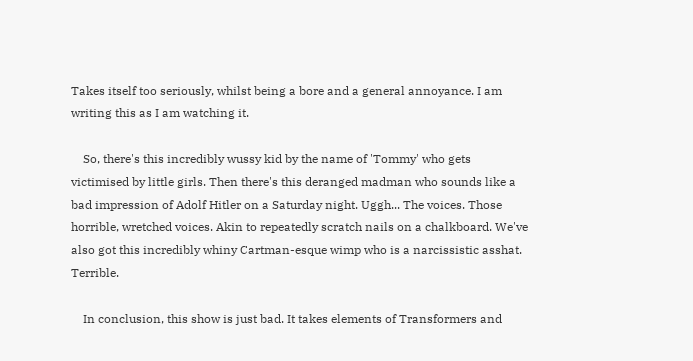Takes itself too seriously, whilst being a bore and a general annoyance. I am writing this as I am watching it.

    So, there's this incredibly wussy kid by the name of 'Tommy' who gets victimised by little girls. Then there's this deranged madman who sounds like a bad impression of Adolf Hitler on a Saturday night. Uggh... The voices. Those horrible, wretched voices. Akin to repeatedly scratch nails on a chalkboard. We've also got this incredibly whiny Cartman-esque wimp who is a narcissistic asshat. Terrible.

    In conclusion, this show is just bad. It takes elements of Transformers and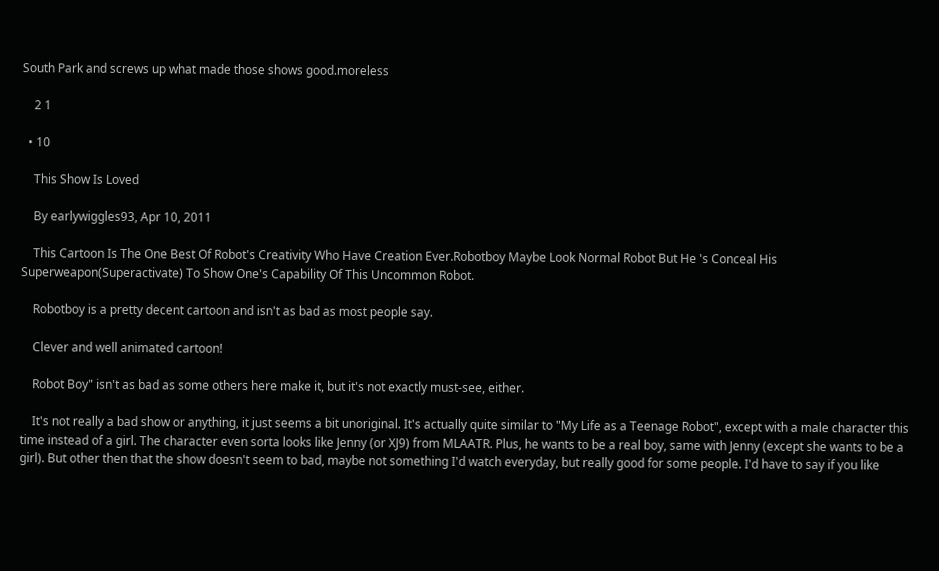South Park and screws up what made those shows good.moreless

    2 1

  • 10

    This Show Is Loved

    By earlywiggles93, Apr 10, 2011

    This Cartoon Is The One Best Of Robot's Creativity Who Have Creation Ever.Robotboy Maybe Look Normal Robot But He 's Conceal His Superweapon(Superactivate) To Show One's Capability Of This Uncommon Robot.

    Robotboy is a pretty decent cartoon and isn't as bad as most people say.

    Clever and well animated cartoon!

    Robot Boy" isn't as bad as some others here make it, but it's not exactly must-see, either.

    It's not really a bad show or anything, it just seems a bit unoriginal. It's actually quite similar to "My Life as a Teenage Robot", except with a male character this time instead of a girl. The character even sorta looks like Jenny (or XJ9) from MLAATR. Plus, he wants to be a real boy, same with Jenny (except she wants to be a girl). But other then that the show doesn't seem to bad, maybe not something I'd watch everyday, but really good for some people. I'd have to say if you like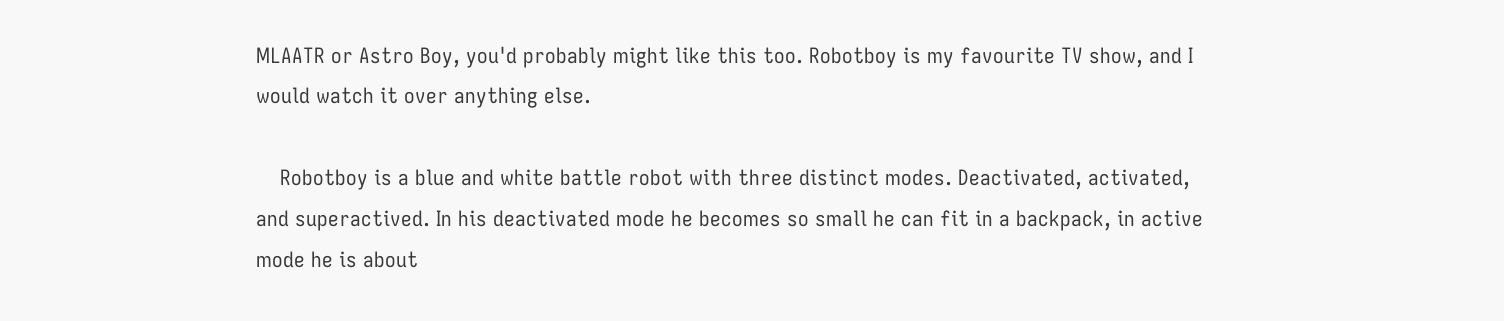MLAATR or Astro Boy, you'd probably might like this too. Robotboy is my favourite TV show, and I would watch it over anything else.

    Robotboy is a blue and white battle robot with three distinct modes. Deactivated, activated, and superactived. In his deactivated mode he becomes so small he can fit in a backpack, in active mode he is about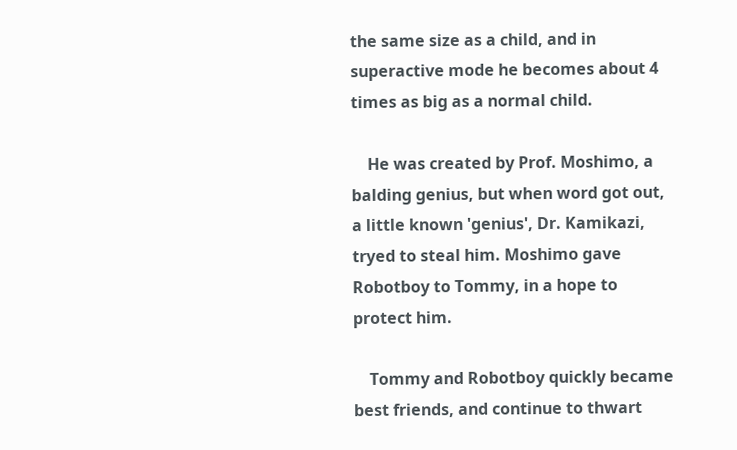the same size as a child, and in superactive mode he becomes about 4 times as big as a normal child.

    He was created by Prof. Moshimo, a balding genius, but when word got out, a little known 'genius', Dr. Kamikazi, tryed to steal him. Moshimo gave Robotboy to Tommy, in a hope to protect him.

    Tommy and Robotboy quickly became best friends, and continue to thwart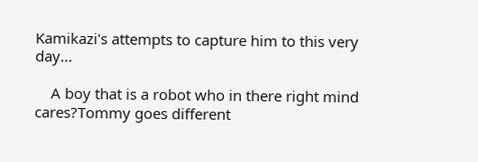Kamikazi's attempts to capture him to this very day...

    A boy that is a robot who in there right mind cares?Tommy goes different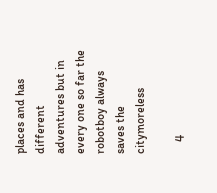places and has different adventures but in every one so far the robotboy always saves the citymoreless

    4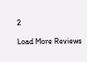2

Load More Reviews